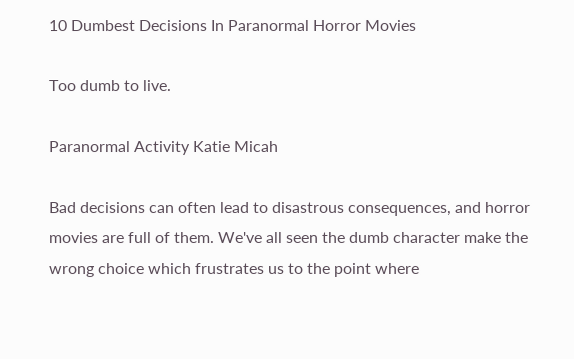10 Dumbest Decisions In Paranormal Horror Movies

Too dumb to live.

Paranormal Activity Katie Micah

Bad decisions can often lead to disastrous consequences, and horror movies are full of them. We've all seen the dumb character make the wrong choice which frustrates us to the point where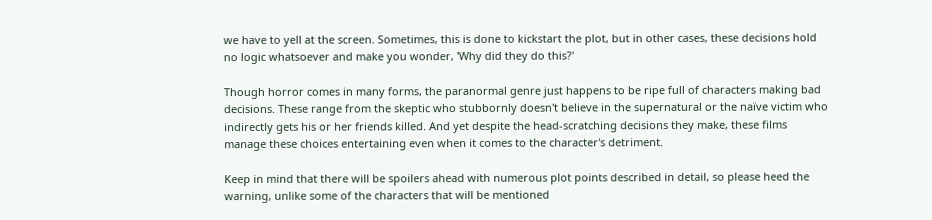we have to yell at the screen. Sometimes, this is done to kickstart the plot, but in other cases, these decisions hold no logic whatsoever and make you wonder, 'Why did they do this?'

Though horror comes in many forms, the paranormal genre just happens to be ripe full of characters making bad decisions. These range from the skeptic who stubbornly doesn't believe in the supernatural or the naïve victim who indirectly gets his or her friends killed. And yet despite the head-scratching decisions they make, these films manage these choices entertaining even when it comes to the character's detriment.

Keep in mind that there will be spoilers ahead with numerous plot points described in detail, so please heed the warning, unlike some of the characters that will be mentioned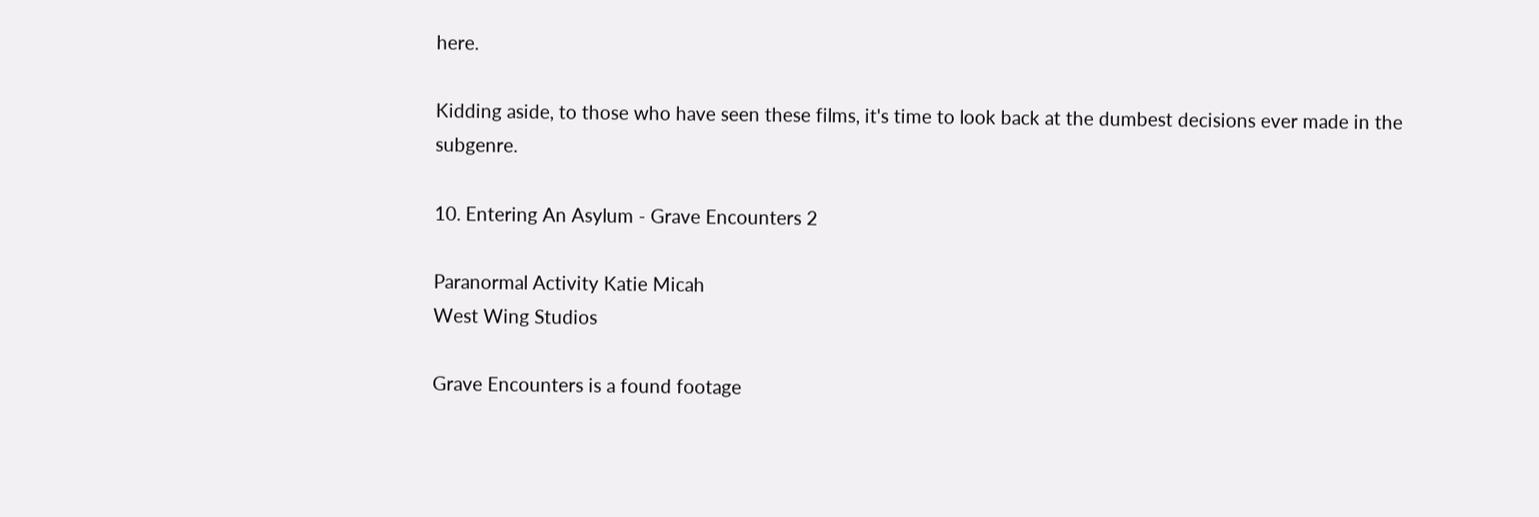here.

Kidding aside, to those who have seen these films, it's time to look back at the dumbest decisions ever made in the subgenre.

10. Entering An Asylum - Grave Encounters 2

Paranormal Activity Katie Micah
West Wing Studios

Grave Encounters is a found footage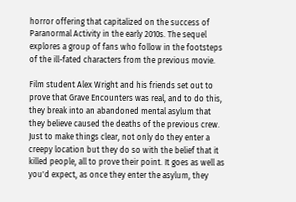horror offering that capitalized on the success of Paranormal Activity in the early 2010s. The sequel explores a group of fans who follow in the footsteps of the ill-fated characters from the previous movie.

Film student Alex Wright and his friends set out to prove that Grave Encounters was real, and to do this, they break into an abandoned mental asylum that they believe caused the deaths of the previous crew. Just to make things clear, not only do they enter a creepy location but they do so with the belief that it killed people, all to prove their point. It goes as well as you'd expect, as once they enter the asylum, they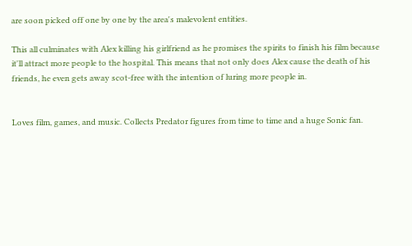are soon picked off one by one by the area's malevolent entities.

This all culminates with Alex killing his girlfriend as he promises the spirits to finish his film because it'll attract more people to the hospital. This means that not only does Alex cause the death of his friends, he even gets away scot-free with the intention of luring more people in.


Loves film, games, and music. Collects Predator figures from time to time and a huge Sonic fan.